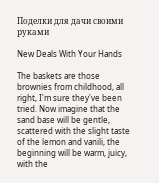Поделки для дачи своими руками

New Deals With Your Hands

The baskets are those brownies from childhood, all right, I'm sure they've been tried. Now imagine that the sand base will be gentle, scattered with the slight taste of the lemon and vanili, the beginning will be warm, juicy, with the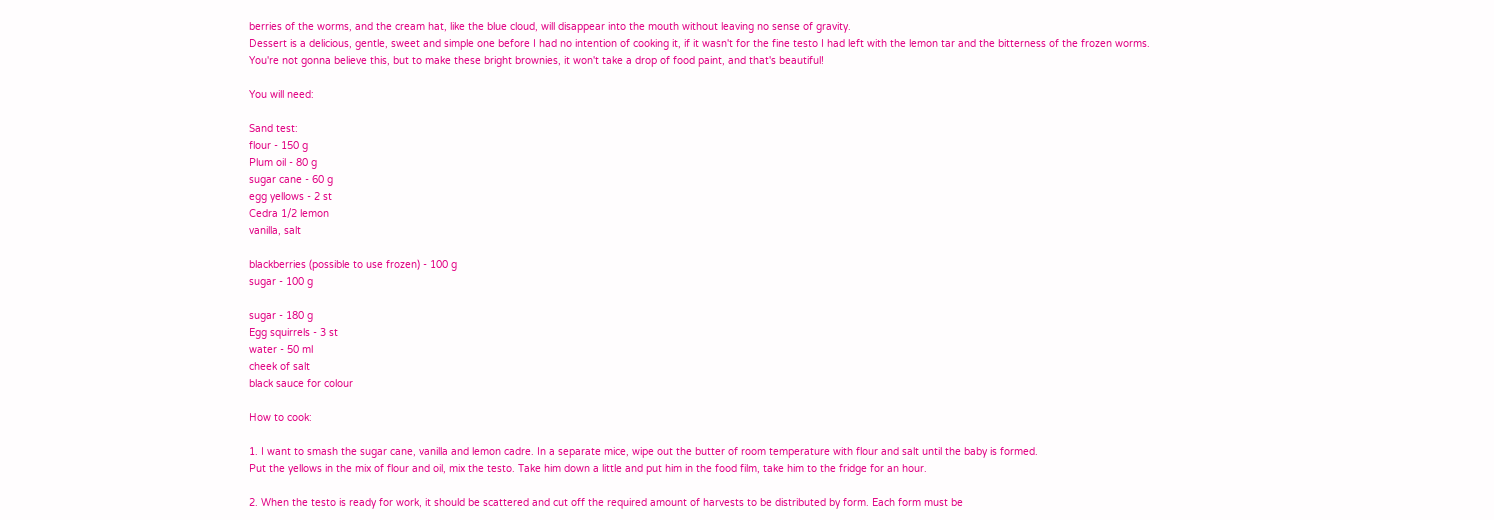berries of the worms, and the cream hat, like the blue cloud, will disappear into the mouth without leaving no sense of gravity.
Dessert is a delicious, gentle, sweet and simple one before I had no intention of cooking it, if it wasn't for the fine testo I had left with the lemon tar and the bitterness of the frozen worms.
You're not gonna believe this, but to make these bright brownies, it won't take a drop of food paint, and that's beautiful!

You will need:

Sand test:
flour - 150 g
Plum oil - 80 g
sugar cane - 60 g
egg yellows - 2 st
Cedra 1/2 lemon
vanilla, salt

blackberries (possible to use frozen) - 100 g
sugar - 100 g

sugar - 180 g
Egg squirrels - 3 st
water - 50 ml
cheek of salt
black sauce for colour

How to cook:

1. I want to smash the sugar cane, vanilla and lemon cadre. In a separate mice, wipe out the butter of room temperature with flour and salt until the baby is formed.
Put the yellows in the mix of flour and oil, mix the testo. Take him down a little and put him in the food film, take him to the fridge for an hour.

2. When the testo is ready for work, it should be scattered and cut off the required amount of harvests to be distributed by form. Each form must be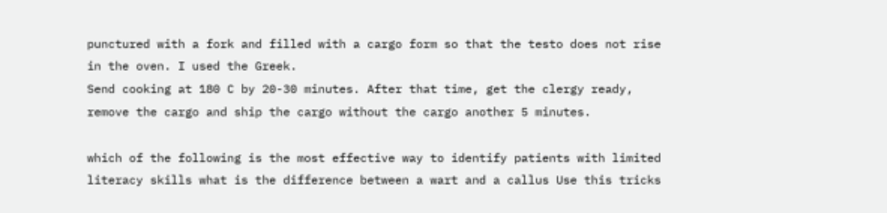punctured with a fork and filled with a cargo form so that the testo does not rise in the oven. I used the Greek.
Send cooking at 180 C by 20-30 minutes. After that time, get the clergy ready, remove the cargo and ship the cargo without the cargo another 5 minutes.

which of the following is the most effective way to identify patients with limited literacy skills what is the difference between a wart and a callus Use this tricks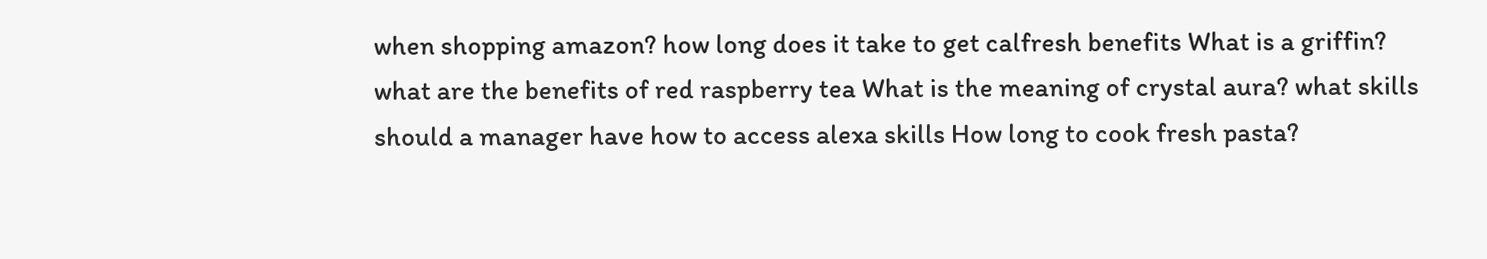when shopping amazon? how long does it take to get calfresh benefits What is a griffin? what are the benefits of red raspberry tea What is the meaning of crystal aura? what skills should a manager have how to access alexa skills How long to cook fresh pasta?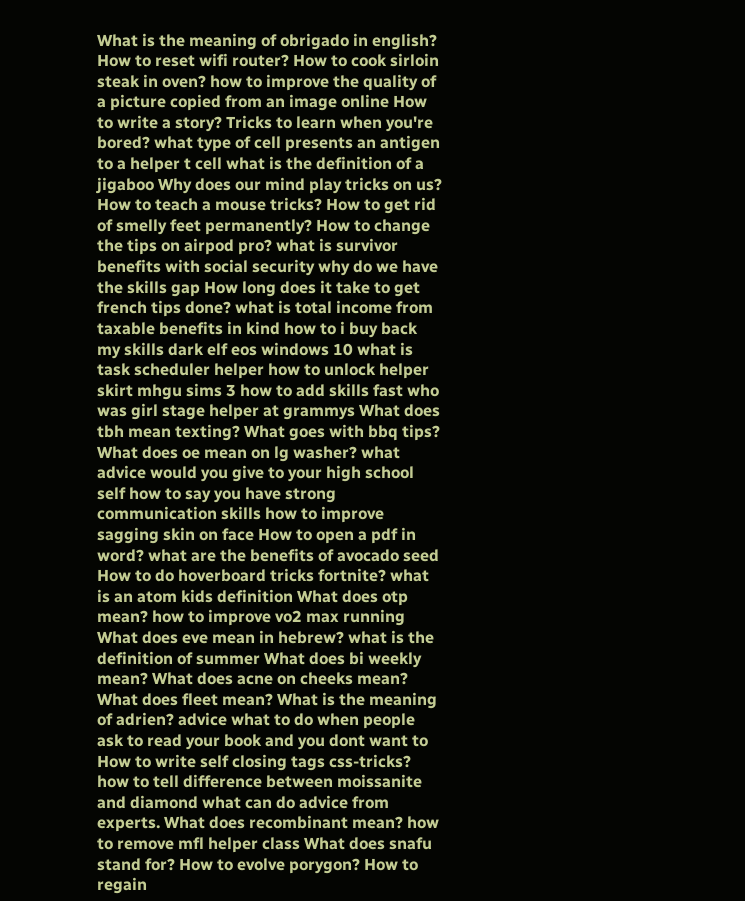What is the meaning of obrigado in english? How to reset wifi router? How to cook sirloin steak in oven? how to improve the quality of a picture copied from an image online How to write a story? Tricks to learn when you're bored? what type of cell presents an antigen to a helper t cell what is the definition of a jigaboo Why does our mind play tricks on us? How to teach a mouse tricks? How to get rid of smelly feet permanently? How to change the tips on airpod pro? what is survivor benefits with social security why do we have the skills gap How long does it take to get french tips done? what is total income from taxable benefits in kind how to i buy back my skills dark elf eos windows 10 what is task scheduler helper how to unlock helper skirt mhgu sims 3 how to add skills fast who was girl stage helper at grammys What does tbh mean texting? What goes with bbq tips? What does oe mean on lg washer? what advice would you give to your high school self how to say you have strong communication skills how to improve sagging skin on face How to open a pdf in word? what are the benefits of avocado seed How to do hoverboard tricks fortnite? what is an atom kids definition What does otp mean? how to improve vo2 max running What does eve mean in hebrew? what is the definition of summer What does bi weekly mean? What does acne on cheeks mean? What does fleet mean? What is the meaning of adrien? advice what to do when people ask to read your book and you dont want to How to write self closing tags css-tricks? how to tell difference between moissanite and diamond what can do advice from experts. What does recombinant mean? how to remove mfl helper class What does snafu stand for? How to evolve porygon? How to regain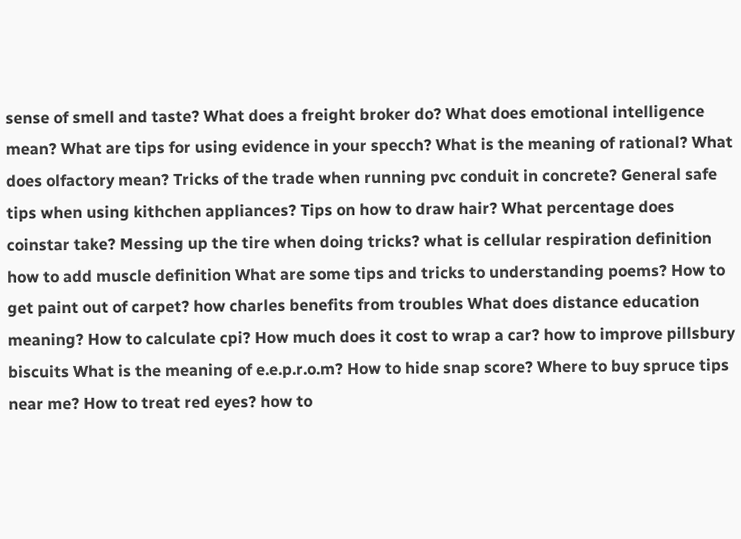sense of smell and taste? What does a freight broker do? What does emotional intelligence mean? What are tips for using evidence in your specch? What is the meaning of rational? What does olfactory mean? Tricks of the trade when running pvc conduit in concrete? General safe tips when using kithchen appliances? Tips on how to draw hair? What percentage does coinstar take? Messing up the tire when doing tricks? what is cellular respiration definition how to add muscle definition What are some tips and tricks to understanding poems? How to get paint out of carpet? how charles benefits from troubles What does distance education meaning? How to calculate cpi? How much does it cost to wrap a car? how to improve pillsbury biscuits What is the meaning of e.e.p.r.o.m? How to hide snap score? Where to buy spruce tips near me? How to treat red eyes? how to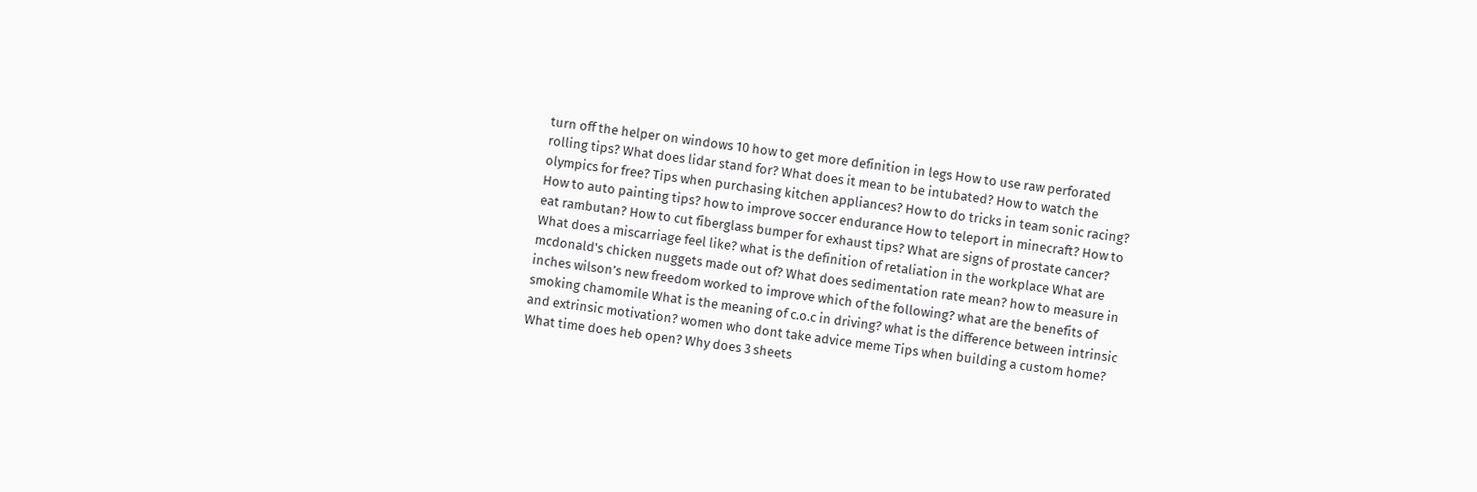turn off the helper on windows 10 how to get more definition in legs How to use raw perforated rolling tips? What does lidar stand for? What does it mean to be intubated? How to watch the olympics for free? Tips when purchasing kitchen appliances? How to do tricks in team sonic racing? How to auto painting tips? how to improve soccer endurance How to teleport in minecraft? How to eat rambutan? How to cut fiberglass bumper for exhaust tips? What are signs of prostate cancer? What does a miscarriage feel like? what is the definition of retaliation in the workplace What are mcdonald's chicken nuggets made out of? What does sedimentation rate mean? how to measure in inches wilson’s new freedom worked to improve which of the following? what are the benefits of smoking chamomile What is the meaning of c.o.c in driving? what is the difference between intrinsic and extrinsic motivation? women who dont take advice meme Tips when building a custom home? What time does heb open? Why does 3 sheets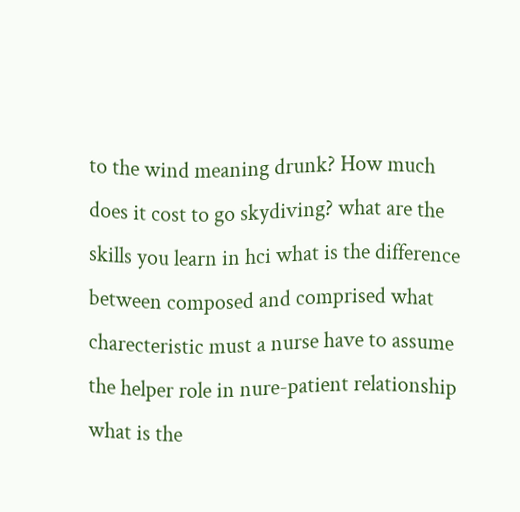to the wind meaning drunk? How much does it cost to go skydiving? what are the skills you learn in hci what is the difference between composed and comprised what charecteristic must a nurse have to assume the helper role in nure-patient relationship what is the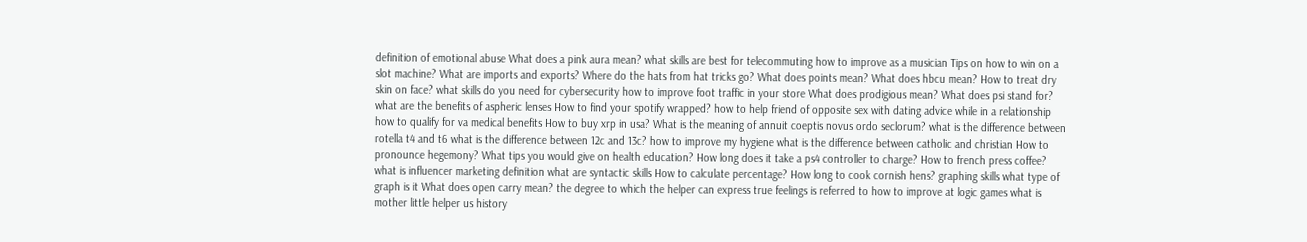definition of emotional abuse What does a pink aura mean? what skills are best for telecommuting how to improve as a musician Tips on how to win on a slot machine? What are imports and exports? Where do the hats from hat tricks go? What does points mean? What does hbcu mean? How to treat dry skin on face? what skills do you need for cybersecurity how to improve foot traffic in your store What does prodigious mean? What does psi stand for? what are the benefits of aspheric lenses How to find your spotify wrapped? how to help friend of opposite sex with dating advice while in a relationship how to qualify for va medical benefits How to buy xrp in usa? What is the meaning of annuit coeptis novus ordo seclorum? what is the difference between rotella t4 and t6 what is the difference between 12c and 13c? how to improve my hygiene what is the difference between catholic and christian How to pronounce hegemony? What tips you would give on health education? How long does it take a ps4 controller to charge? How to french press coffee? what is influencer marketing definition what are syntactic skills How to calculate percentage? How long to cook cornish hens? graphing skills what type of graph is it What does open carry mean? the degree to which the helper can express true feelings is referred to how to improve at logic games what is mother little helper us history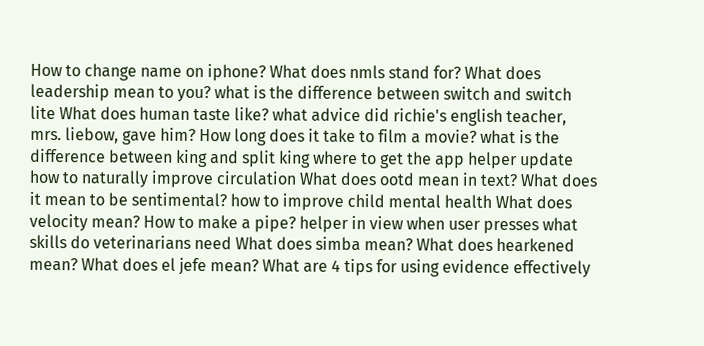How to change name on iphone? What does nmls stand for? What does leadership mean to you? what is the difference between switch and switch lite What does human taste like? what advice did richie's english teacher, mrs. liebow, gave him? How long does it take to film a movie? what is the difference between king and split king where to get the app helper update how to naturally improve circulation What does ootd mean in text? What does it mean to be sentimental? how to improve child mental health What does velocity mean? How to make a pipe? helper in view when user presses what skills do veterinarians need What does simba mean? What does hearkened mean? What does el jefe mean? What are 4 tips for using evidence effectively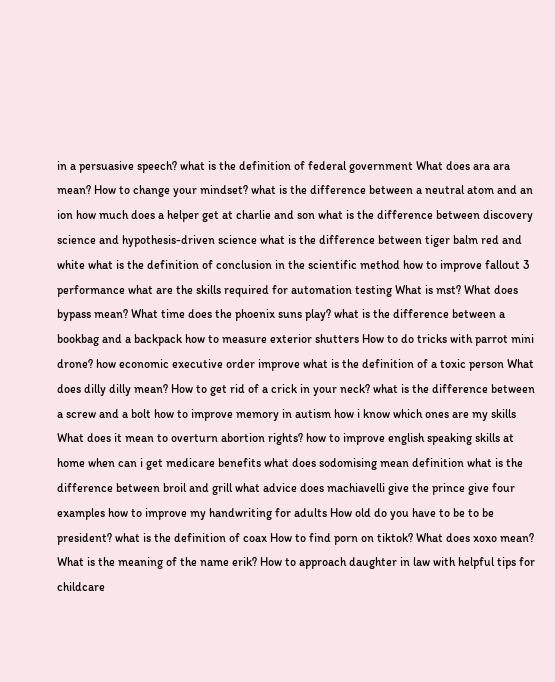in a persuasive speech? what is the definition of federal government What does ara ara mean? How to change your mindset? what is the difference between a neutral atom and an ion how much does a helper get at charlie and son what is the difference between discovery science and hypothesis-driven science what is the difference between tiger balm red and white what is the definition of conclusion in the scientific method how to improve fallout 3 performance what are the skills required for automation testing What is mst? What does bypass mean? What time does the phoenix suns play? what is the difference between a bookbag and a backpack how to measure exterior shutters How to do tricks with parrot mini drone? how economic executive order improve what is the definition of a toxic person What does dilly dilly mean? How to get rid of a crick in your neck? what is the difference between a screw and a bolt how to improve memory in autism how i know which ones are my skills What does it mean to overturn abortion rights? how to improve english speaking skills at home when can i get medicare benefits what does sodomising mean definition what is the difference between broil and grill what advice does machiavelli give the prince give four examples how to improve my handwriting for adults How old do you have to be to be president? what is the definition of coax How to find porn on tiktok? What does xoxo mean? What is the meaning of the name erik? How to approach daughter in law with helpful tips for childcare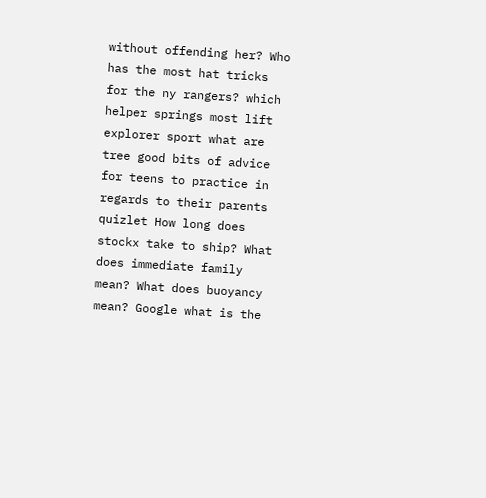without offending her? Who has the most hat tricks for the ny rangers? which helper springs most lift explorer sport what are tree good bits of advice for teens to practice in regards to their parents quizlet How long does stockx take to ship? What does immediate family mean? What does buoyancy mean? Google what is the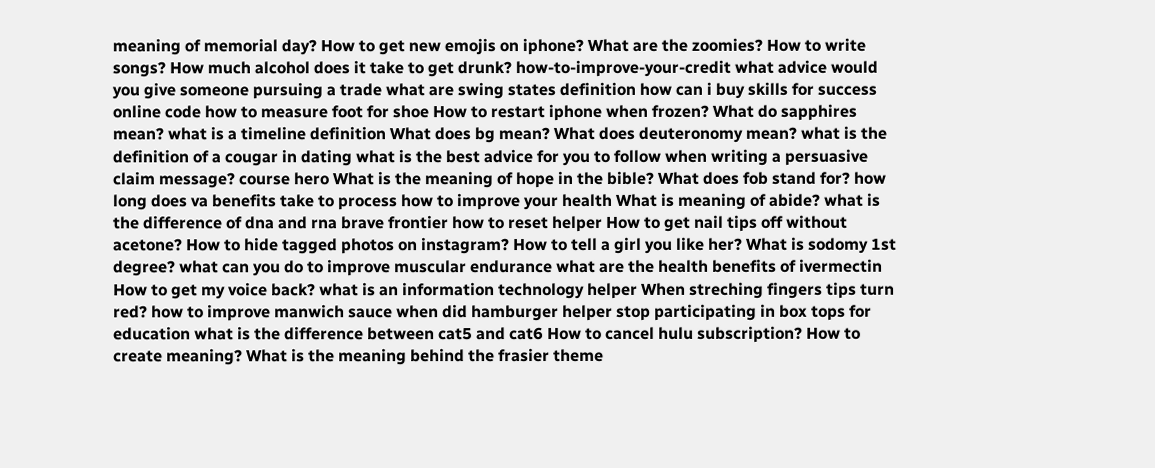meaning of memorial day? How to get new emojis on iphone? What are the zoomies? How to write songs? How much alcohol does it take to get drunk? how-to-improve-your-credit what advice would you give someone pursuing a trade what are swing states definition how can i buy skills for success online code how to measure foot for shoe How to restart iphone when frozen? What do sapphires mean? what is a timeline definition What does bg mean? What does deuteronomy mean? what is the definition of a cougar in dating what is the best advice for you to follow when writing a persuasive claim message? course hero What is the meaning of hope in the bible? What does fob stand for? how long does va benefits take to process how to improve your health What is meaning of abide? what is the difference of dna and rna brave frontier how to reset helper How to get nail tips off without acetone? How to hide tagged photos on instagram? How to tell a girl you like her? What is sodomy 1st degree? what can you do to improve muscular endurance what are the health benefits of ivermectin How to get my voice back? what is an information technology helper When streching fingers tips turn red? how to improve manwich sauce when did hamburger helper stop participating in box tops for education what is the difference between cat5 and cat6 How to cancel hulu subscription? How to create meaning? What is the meaning behind the frasier theme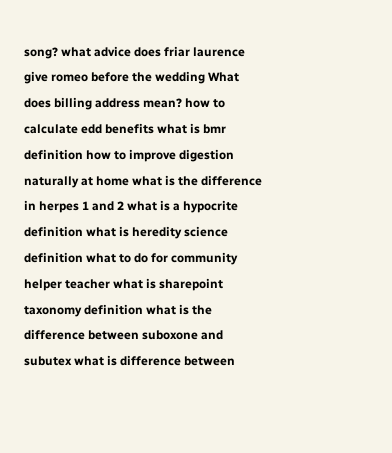song? what advice does friar laurence give romeo before the wedding What does billing address mean? how to calculate edd benefits what is bmr definition how to improve digestion naturally at home what is the difference in herpes 1 and 2 what is a hypocrite definition what is heredity science definition what to do for community helper teacher what is sharepoint taxonomy definition what is the difference between suboxone and subutex what is difference between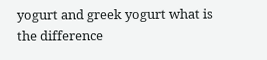yogurt and greek yogurt what is the difference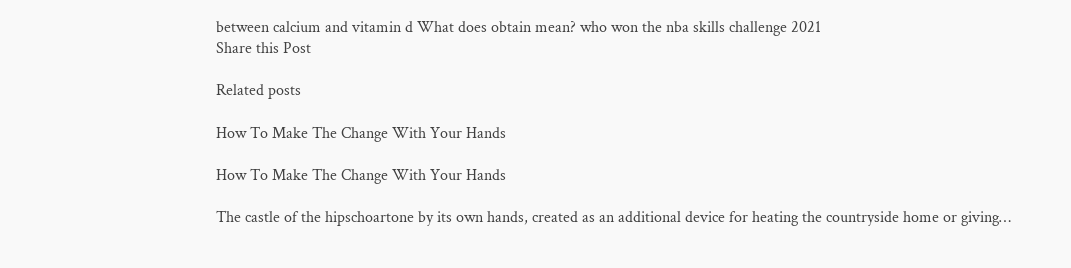between calcium and vitamin d What does obtain mean? who won the nba skills challenge 2021
Share this Post

Related posts

How To Make The Change With Your Hands

How To Make The Change With Your Hands

The castle of the hipschoartone by its own hands, created as an additional device for heating the countryside home or giving…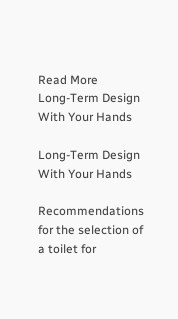Read More
Long-Term Design With Your Hands

Long-Term Design With Your Hands

Recommendations for the selection of a toilet for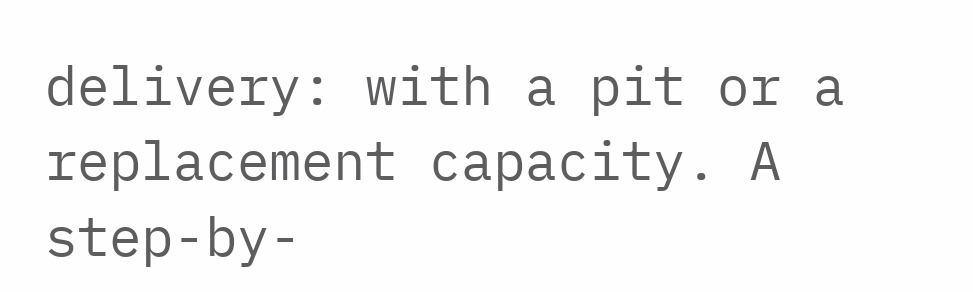delivery: with a pit or a replacement capacity. A step-by-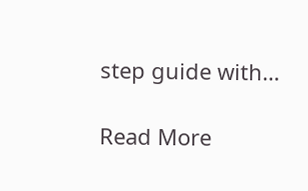step guide with…

Read More